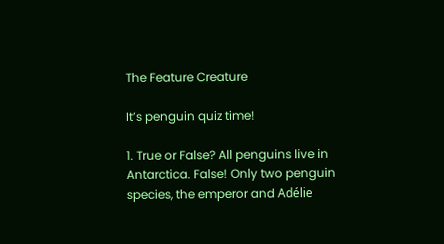The Feature Creature

It’s penguin quiz time!

1. True or False? All penguins live in Antarctica. False! Only two penguin species, the emperor and Adélie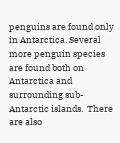penguins are found only in Antarctica. Several more penguin species are found both on Antarctica and surrounding sub-Antarctic islands.  There are also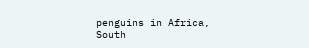penguins in Africa, South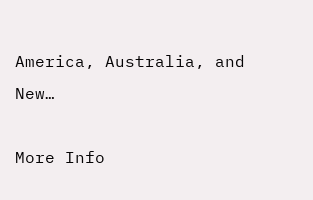America, Australia, and New…

More Info